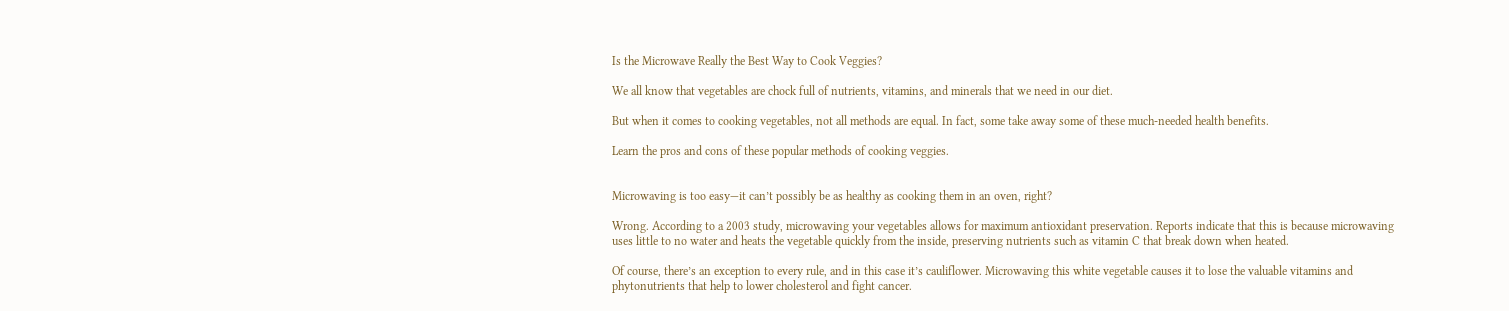Is the Microwave Really the Best Way to Cook Veggies?

We all know that vegetables are chock full of nutrients, vitamins, and minerals that we need in our diet.

But when it comes to cooking vegetables, not all methods are equal. In fact, some take away some of these much-needed health benefits.

Learn the pros and cons of these popular methods of cooking veggies.


Microwaving is too easy—it can’t possibly be as healthy as cooking them in an oven, right?

Wrong. According to a 2003 study, microwaving your vegetables allows for maximum antioxidant preservation. Reports indicate that this is because microwaving uses little to no water and heats the vegetable quickly from the inside, preserving nutrients such as vitamin C that break down when heated.

Of course, there’s an exception to every rule, and in this case it’s cauliflower. Microwaving this white vegetable causes it to lose the valuable vitamins and phytonutrients that help to lower cholesterol and fight cancer.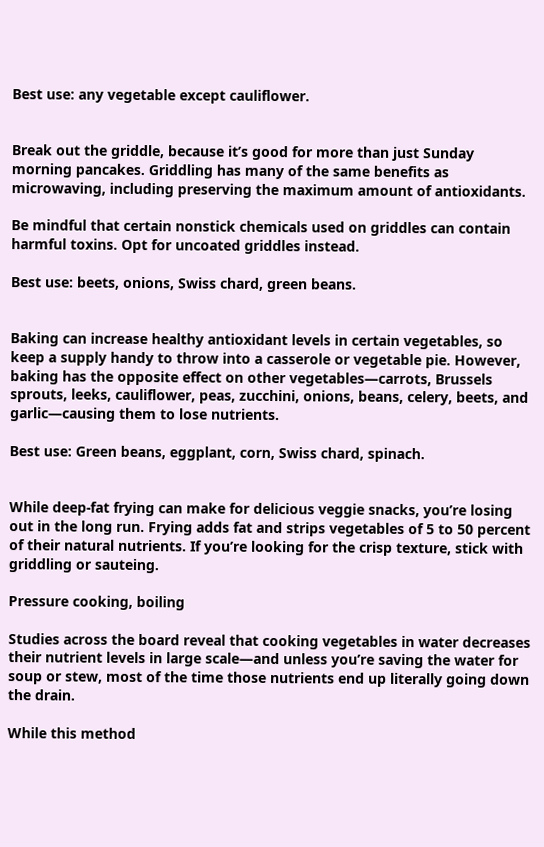Best use: any vegetable except cauliflower.


Break out the griddle, because it’s good for more than just Sunday morning pancakes. Griddling has many of the same benefits as microwaving, including preserving the maximum amount of antioxidants.

Be mindful that certain nonstick chemicals used on griddles can contain harmful toxins. Opt for uncoated griddles instead.

Best use: beets, onions, Swiss chard, green beans.


Baking can increase healthy antioxidant levels in certain vegetables, so keep a supply handy to throw into a casserole or vegetable pie. However, baking has the opposite effect on other vegetables—carrots, Brussels sprouts, leeks, cauliflower, peas, zucchini, onions, beans, celery, beets, and garlic—causing them to lose nutrients.

Best use: Green beans, eggplant, corn, Swiss chard, spinach.


While deep-fat frying can make for delicious veggie snacks, you’re losing out in the long run. Frying adds fat and strips vegetables of 5 to 50 percent of their natural nutrients. If you’re looking for the crisp texture, stick with griddling or sauteing.

Pressure cooking, boiling

Studies across the board reveal that cooking vegetables in water decreases their nutrient levels in large scale—and unless you’re saving the water for soup or stew, most of the time those nutrients end up literally going down the drain.

While this method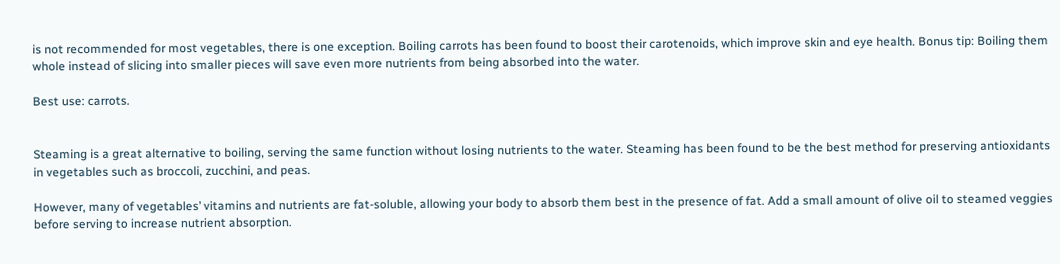is not recommended for most vegetables, there is one exception. Boiling carrots has been found to boost their carotenoids, which improve skin and eye health. Bonus tip: Boiling them whole instead of slicing into smaller pieces will save even more nutrients from being absorbed into the water.

Best use: carrots.


Steaming is a great alternative to boiling, serving the same function without losing nutrients to the water. Steaming has been found to be the best method for preserving antioxidants in vegetables such as broccoli, zucchini, and peas.

However, many of vegetables’ vitamins and nutrients are fat-soluble, allowing your body to absorb them best in the presence of fat. Add a small amount of olive oil to steamed veggies before serving to increase nutrient absorption.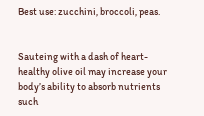Best use: zucchini, broccoli, peas.


Sauteing with a dash of heart-healthy olive oil may increase your body’s ability to absorb nutrients such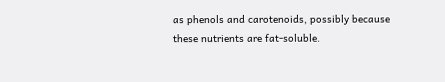as phenols and carotenoids, possibly because these nutrients are fat-soluble.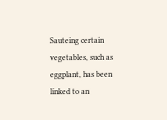Sauteing certain vegetables, such as eggplant, has been linked to an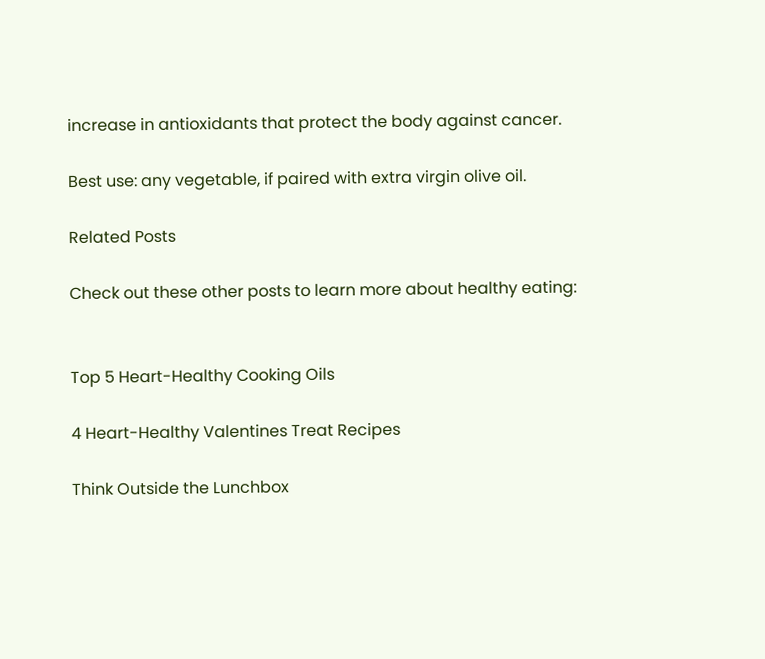increase in antioxidants that protect the body against cancer.

Best use: any vegetable, if paired with extra virgin olive oil.

Related Posts

Check out these other posts to learn more about healthy eating:


Top 5 Heart-Healthy Cooking Oils

4 Heart-Healthy Valentines Treat Recipes

Think Outside the Lunchbox